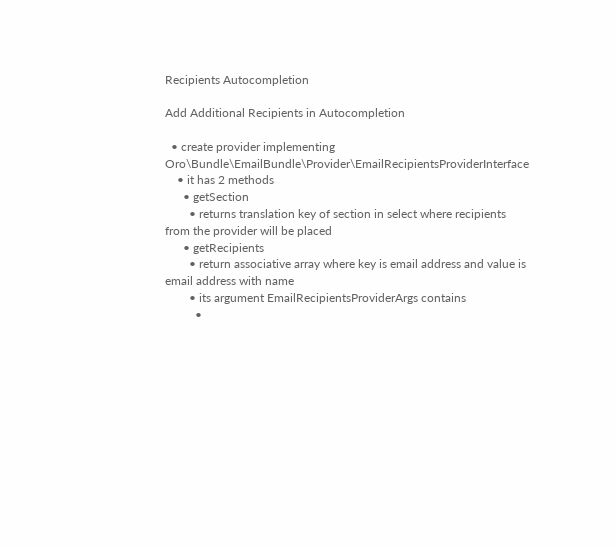Recipients Autocompletion

Add Additional Recipients in Autocompletion

  • create provider implementing Oro\Bundle\EmailBundle\Provider\EmailRecipientsProviderInterface
    • it has 2 methods
      • getSection
        • returns translation key of section in select where recipients from the provider will be placed
      • getRecipients
        • return associative array where key is email address and value is email address with name
        • its argument EmailRecipientsProviderArgs contains
          •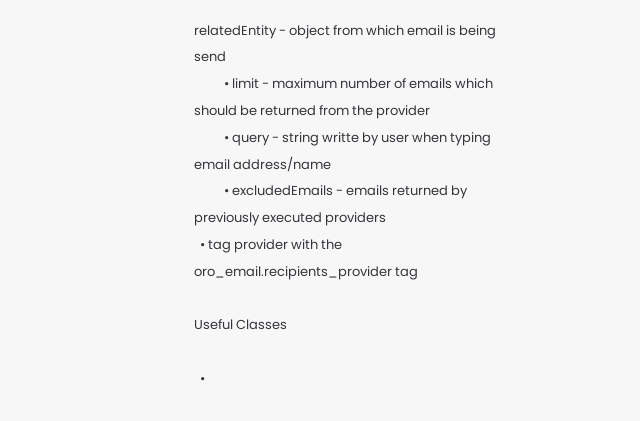relatedEntity - object from which email is being send
          • limit - maximum number of emails which should be returned from the provider
          • query - string writte by user when typing email address/name
          • excludedEmails - emails returned by previously executed providers
  • tag provider with the oro_email.recipients_provider tag

Useful Classes

  •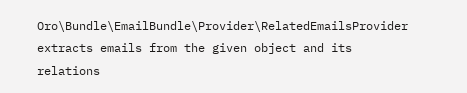Oro\Bundle\EmailBundle\Provider\RelatedEmailsProvider extracts emails from the given object and its relations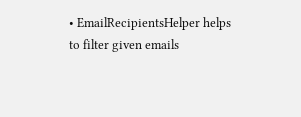• EmailRecipientsHelper helps to filter given emails